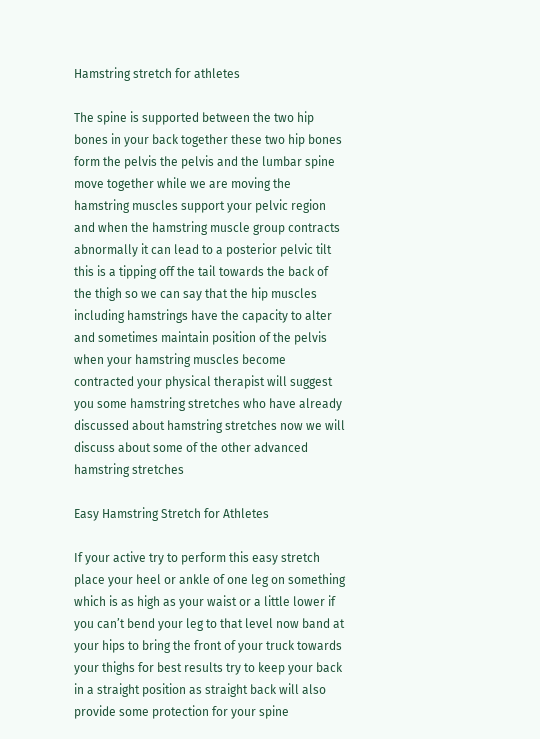Hamstring stretch for athletes

The spine is supported between the two hip bones in your back together these two hip bones form the pelvis the pelvis and the lumbar spine move together while we are moving the hamstring muscles support your pelvic region and when the hamstring muscle group contracts abnormally it can lead to a posterior pelvic tilt this is a tipping off the tail towards the back of the thigh so we can say that the hip muscles including hamstrings have the capacity to alter and sometimes maintain position of the pelvis when your hamstring muscles become contracted your physical therapist will suggest you some hamstring stretches who have already discussed about hamstring stretches now we will discuss about some of the other advanced hamstring stretches

Easy Hamstring Stretch for Athletes

If your active try to perform this easy stretch place your heel or ankle of one leg on something which is as high as your waist or a little lower if you can’t bend your leg to that level now band at your hips to bring the front of your truck towards your thighs for best results try to keep your back in a straight position as straight back will also provide some protection for your spine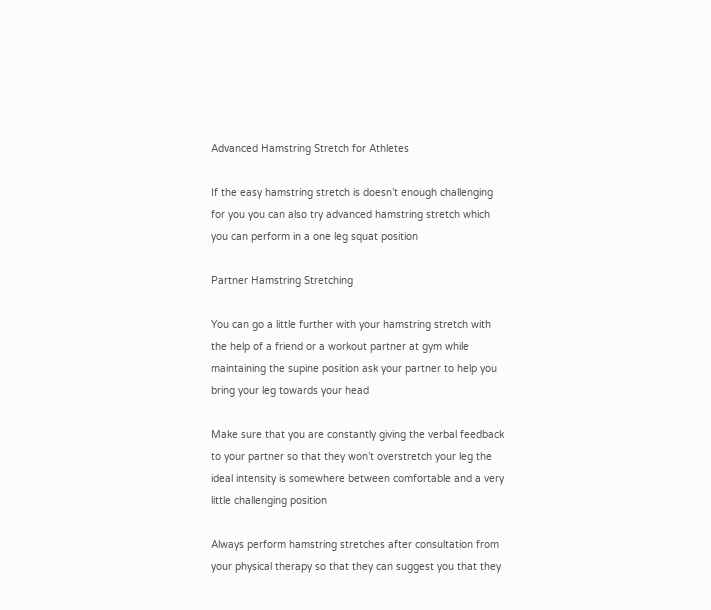Advanced Hamstring Stretch for Athletes

If the easy hamstring stretch is doesn’t enough challenging for you you can also try advanced hamstring stretch which you can perform in a one leg squat position

Partner Hamstring Stretching

You can go a little further with your hamstring stretch with the help of a friend or a workout partner at gym while maintaining the supine position ask your partner to help you bring your leg towards your head

Make sure that you are constantly giving the verbal feedback to your partner so that they won’t overstretch your leg the ideal intensity is somewhere between comfortable and a very little challenging position

Always perform hamstring stretches after consultation from your physical therapy so that they can suggest you that they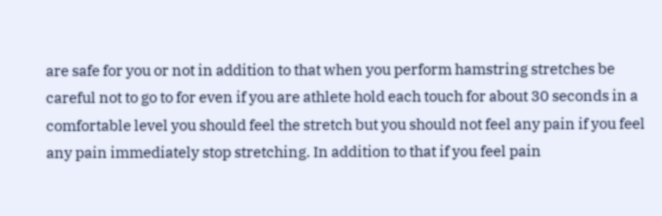are safe for you or not in addition to that when you perform hamstring stretches be careful not to go to for even if you are athlete hold each touch for about 30 seconds in a comfortable level you should feel the stretch but you should not feel any pain if you feel any pain immediately stop stretching. In addition to that if you feel pain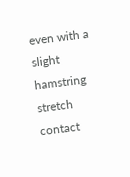even with a slight hamstring stretch contact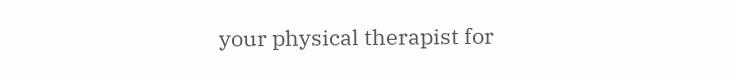your physical therapist for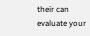their can evaluate your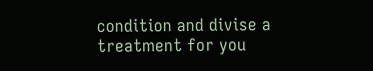condition and divise a treatment for you